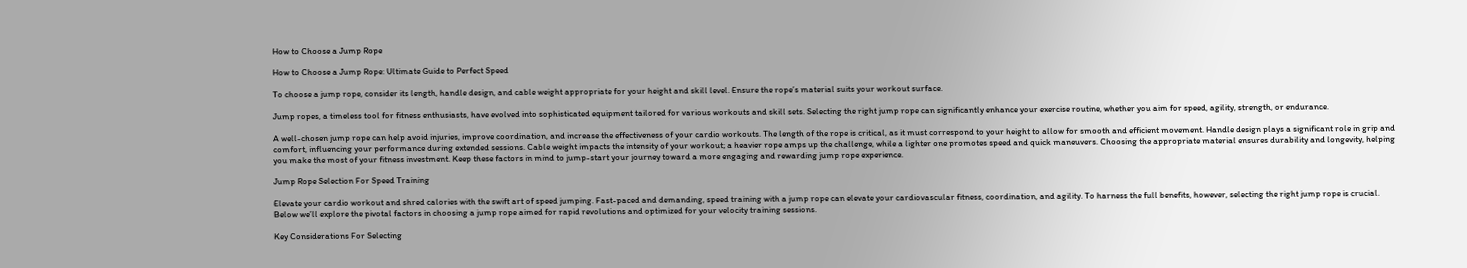How to Choose a Jump Rope

How to Choose a Jump Rope: Ultimate Guide to Perfect Speed

To choose a jump rope, consider its length, handle design, and cable weight appropriate for your height and skill level. Ensure the rope’s material suits your workout surface.

Jump ropes, a timeless tool for fitness enthusiasts, have evolved into sophisticated equipment tailored for various workouts and skill sets. Selecting the right jump rope can significantly enhance your exercise routine, whether you aim for speed, agility, strength, or endurance.

A well-chosen jump rope can help avoid injuries, improve coordination, and increase the effectiveness of your cardio workouts. The length of the rope is critical, as it must correspond to your height to allow for smooth and efficient movement. Handle design plays a significant role in grip and comfort, influencing your performance during extended sessions. Cable weight impacts the intensity of your workout; a heavier rope amps up the challenge, while a lighter one promotes speed and quick maneuvers. Choosing the appropriate material ensures durability and longevity, helping you make the most of your fitness investment. Keep these factors in mind to jump-start your journey toward a more engaging and rewarding jump rope experience.

Jump Rope Selection For Speed Training

Elevate your cardio workout and shred calories with the swift art of speed jumping. Fast-paced and demanding, speed training with a jump rope can elevate your cardiovascular fitness, coordination, and agility. To harness the full benefits, however, selecting the right jump rope is crucial. Below we’ll explore the pivotal factors in choosing a jump rope aimed for rapid revolutions and optimized for your velocity training sessions.

Key Considerations For Selecting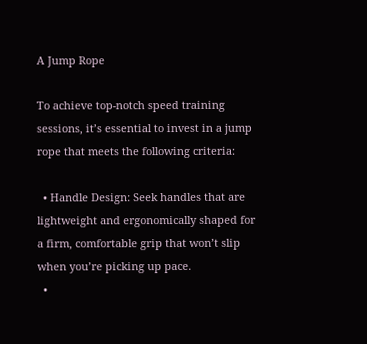A Jump Rope

To achieve top-notch speed training sessions, it’s essential to invest in a jump rope that meets the following criteria:

  • Handle Design: Seek handles that are lightweight and ergonomically shaped for a firm, comfortable grip that won’t slip when you’re picking up pace.
  •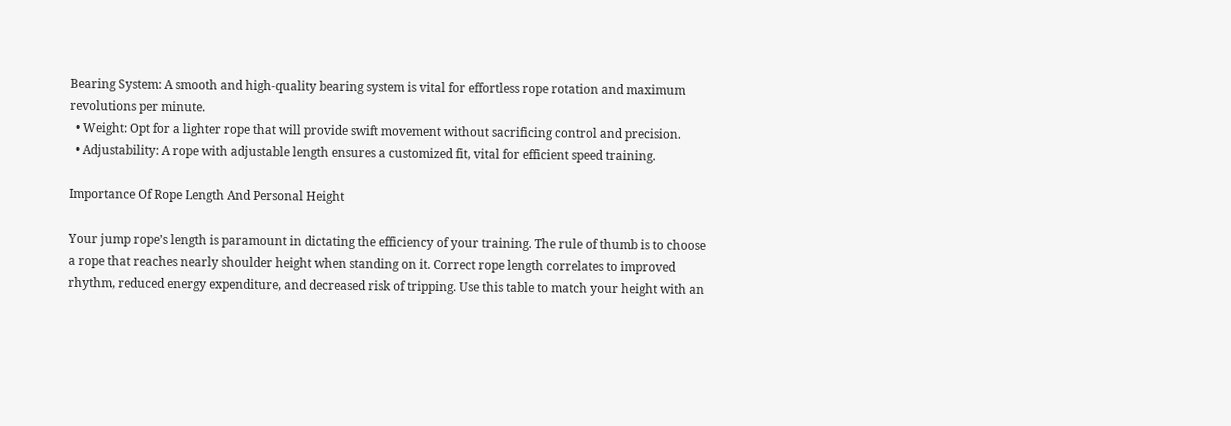Bearing System: A smooth and high-quality bearing system is vital for effortless rope rotation and maximum revolutions per minute.
  • Weight: Opt for a lighter rope that will provide swift movement without sacrificing control and precision.
  • Adjustability: A rope with adjustable length ensures a customized fit, vital for efficient speed training.

Importance Of Rope Length And Personal Height

Your jump rope’s length is paramount in dictating the efficiency of your training. The rule of thumb is to choose a rope that reaches nearly shoulder height when standing on it. Correct rope length correlates to improved rhythm, reduced energy expenditure, and decreased risk of tripping. Use this table to match your height with an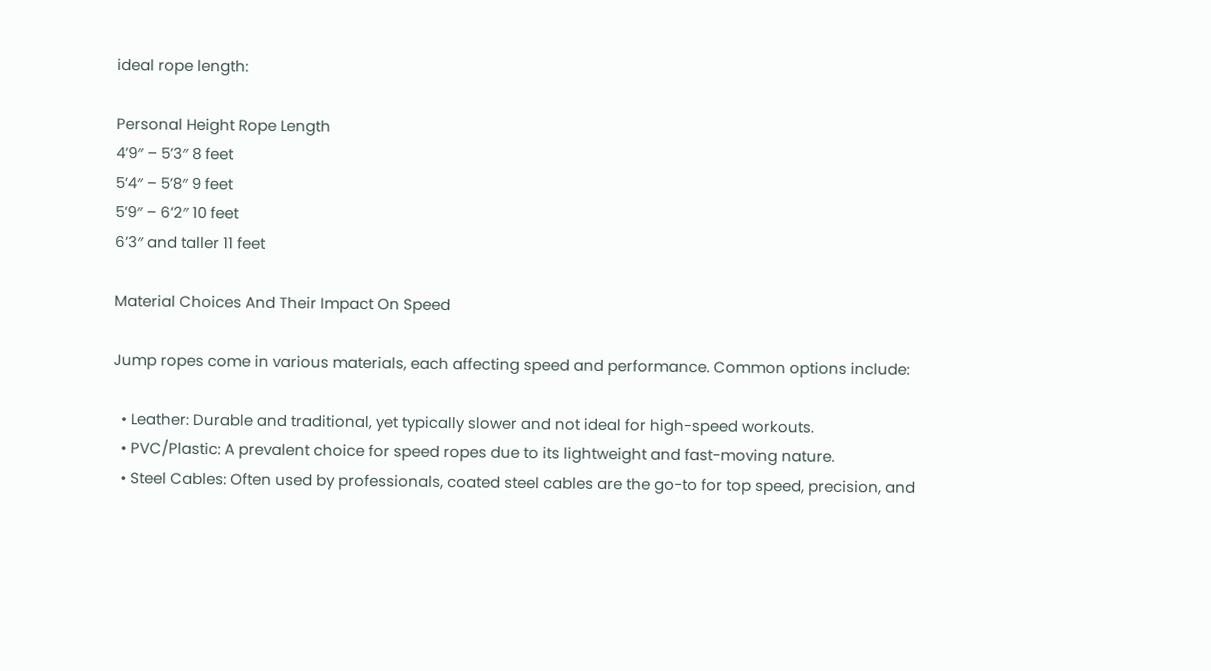ideal rope length:

Personal Height Rope Length
4’9″ – 5’3″ 8 feet
5’4″ – 5’8″ 9 feet
5’9″ – 6’2″ 10 feet
6’3″ and taller 11 feet

Material Choices And Their Impact On Speed

Jump ropes come in various materials, each affecting speed and performance. Common options include:

  • Leather: Durable and traditional, yet typically slower and not ideal for high-speed workouts.
  • PVC/Plastic: A prevalent choice for speed ropes due to its lightweight and fast-moving nature.
  • Steel Cables: Often used by professionals, coated steel cables are the go-to for top speed, precision, and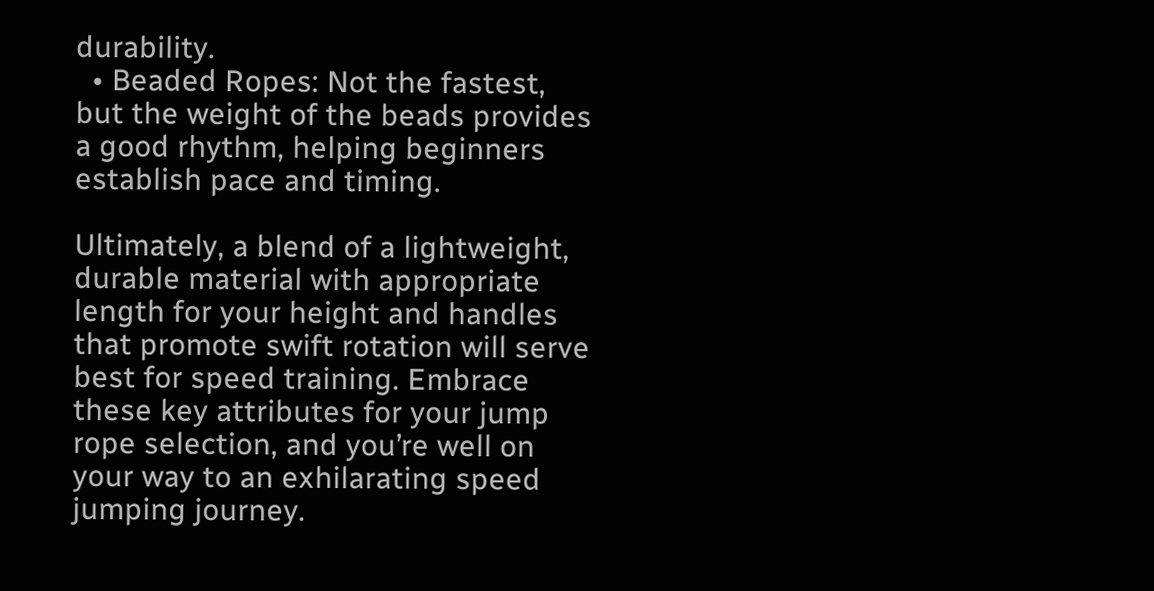durability.
  • Beaded Ropes: Not the fastest, but the weight of the beads provides a good rhythm, helping beginners establish pace and timing.

Ultimately, a blend of a lightweight, durable material with appropriate length for your height and handles that promote swift rotation will serve best for speed training. Embrace these key attributes for your jump rope selection, and you’re well on your way to an exhilarating speed jumping journey.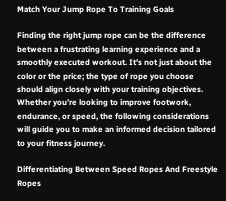Match Your Jump Rope To Training Goals

Finding the right jump rope can be the difference between a frustrating learning experience and a smoothly executed workout. It’s not just about the color or the price; the type of rope you choose should align closely with your training objectives. Whether you’re looking to improve footwork, endurance, or speed, the following considerations will guide you to make an informed decision tailored to your fitness journey.

Differentiating Between Speed Ropes And Freestyle Ropes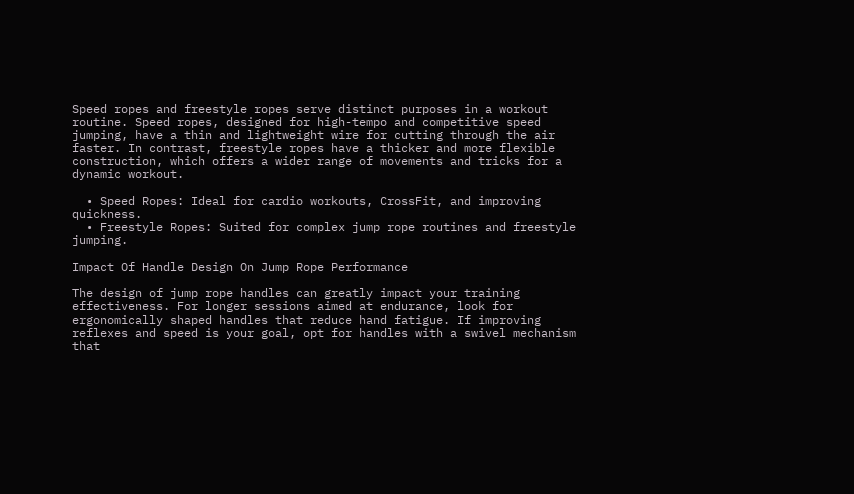Speed ropes and freestyle ropes serve distinct purposes in a workout routine. Speed ropes, designed for high-tempo and competitive speed jumping, have a thin and lightweight wire for cutting through the air faster. In contrast, freestyle ropes have a thicker and more flexible construction, which offers a wider range of movements and tricks for a dynamic workout.

  • Speed Ropes: Ideal for cardio workouts, CrossFit, and improving quickness.
  • Freestyle Ropes: Suited for complex jump rope routines and freestyle jumping.

Impact Of Handle Design On Jump Rope Performance

The design of jump rope handles can greatly impact your training effectiveness. For longer sessions aimed at endurance, look for ergonomically shaped handles that reduce hand fatigue. If improving reflexes and speed is your goal, opt for handles with a swivel mechanism that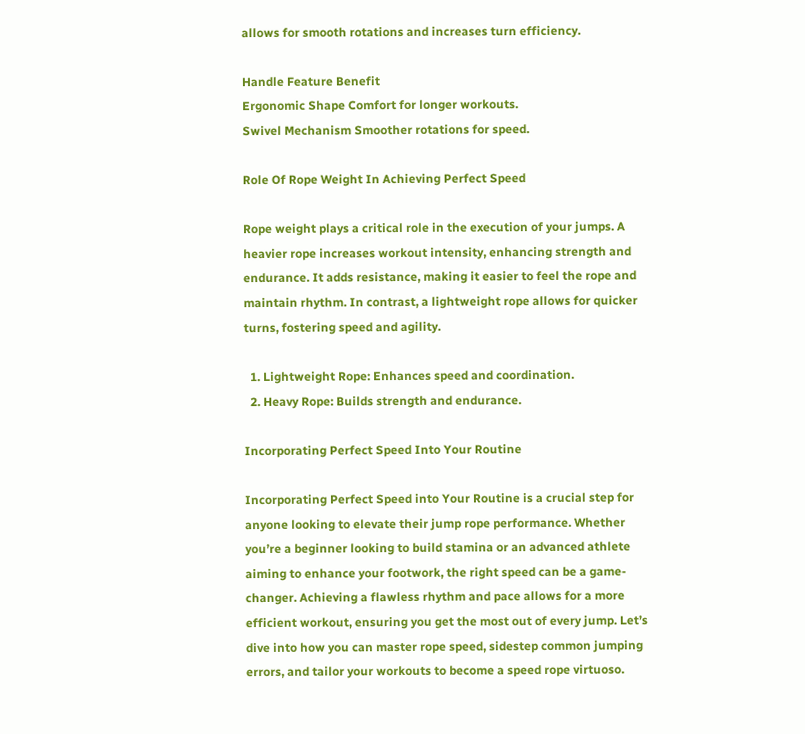allows for smooth rotations and increases turn efficiency.

Handle Feature Benefit
Ergonomic Shape Comfort for longer workouts.
Swivel Mechanism Smoother rotations for speed.

Role Of Rope Weight In Achieving Perfect Speed

Rope weight plays a critical role in the execution of your jumps. A heavier rope increases workout intensity, enhancing strength and endurance. It adds resistance, making it easier to feel the rope and maintain rhythm. In contrast, a lightweight rope allows for quicker turns, fostering speed and agility.

  1. Lightweight Rope: Enhances speed and coordination.
  2. Heavy Rope: Builds strength and endurance.

Incorporating Perfect Speed Into Your Routine

Incorporating Perfect Speed into Your Routine is a crucial step for anyone looking to elevate their jump rope performance. Whether you’re a beginner looking to build stamina or an advanced athlete aiming to enhance your footwork, the right speed can be a game-changer. Achieving a flawless rhythm and pace allows for a more efficient workout, ensuring you get the most out of every jump. Let’s dive into how you can master rope speed, sidestep common jumping errors, and tailor your workouts to become a speed rope virtuoso.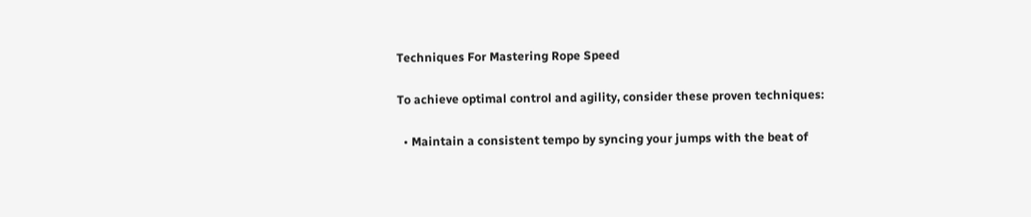Techniques For Mastering Rope Speed

To achieve optimal control and agility, consider these proven techniques:

  • Maintain a consistent tempo by syncing your jumps with the beat of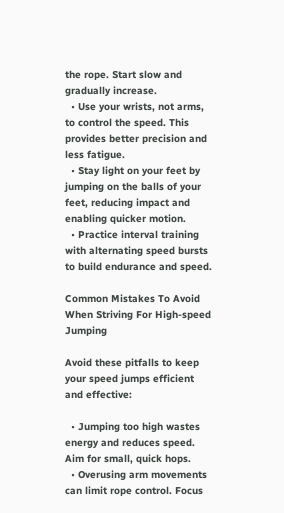the rope. Start slow and gradually increase.
  • Use your wrists, not arms, to control the speed. This provides better precision and less fatigue.
  • Stay light on your feet by jumping on the balls of your feet, reducing impact and enabling quicker motion.
  • Practice interval training with alternating speed bursts to build endurance and speed.

Common Mistakes To Avoid When Striving For High-speed Jumping

Avoid these pitfalls to keep your speed jumps efficient and effective:

  • Jumping too high wastes energy and reduces speed. Aim for small, quick hops.
  • Overusing arm movements can limit rope control. Focus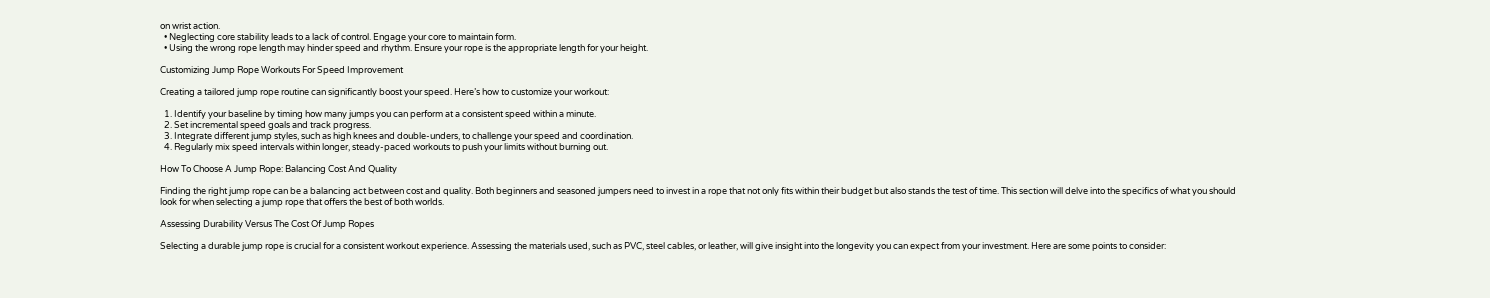on wrist action.
  • Neglecting core stability leads to a lack of control. Engage your core to maintain form.
  • Using the wrong rope length may hinder speed and rhythm. Ensure your rope is the appropriate length for your height.

Customizing Jump Rope Workouts For Speed Improvement

Creating a tailored jump rope routine can significantly boost your speed. Here’s how to customize your workout:

  1. Identify your baseline by timing how many jumps you can perform at a consistent speed within a minute.
  2. Set incremental speed goals and track progress.
  3. Integrate different jump styles, such as high knees and double-unders, to challenge your speed and coordination.
  4. Regularly mix speed intervals within longer, steady-paced workouts to push your limits without burning out.

How To Choose A Jump Rope: Balancing Cost And Quality

Finding the right jump rope can be a balancing act between cost and quality. Both beginners and seasoned jumpers need to invest in a rope that not only fits within their budget but also stands the test of time. This section will delve into the specifics of what you should look for when selecting a jump rope that offers the best of both worlds.

Assessing Durability Versus The Cost Of Jump Ropes

Selecting a durable jump rope is crucial for a consistent workout experience. Assessing the materials used, such as PVC, steel cables, or leather, will give insight into the longevity you can expect from your investment. Here are some points to consider: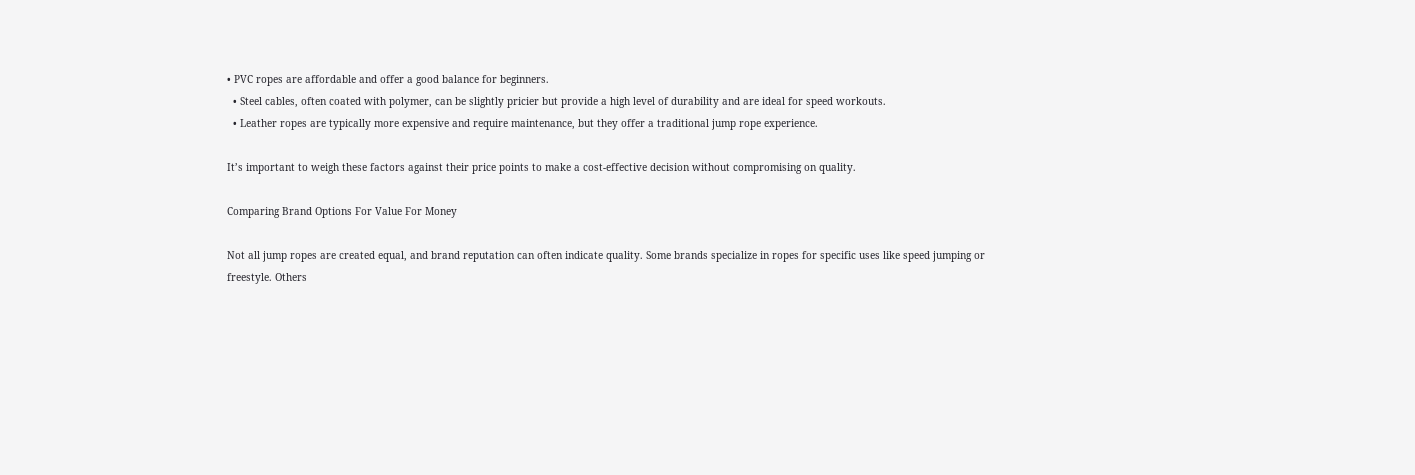• PVC ropes are affordable and offer a good balance for beginners.
  • Steel cables, often coated with polymer, can be slightly pricier but provide a high level of durability and are ideal for speed workouts.
  • Leather ropes are typically more expensive and require maintenance, but they offer a traditional jump rope experience.

It’s important to weigh these factors against their price points to make a cost-effective decision without compromising on quality.

Comparing Brand Options For Value For Money

Not all jump ropes are created equal, and brand reputation can often indicate quality. Some brands specialize in ropes for specific uses like speed jumping or freestyle. Others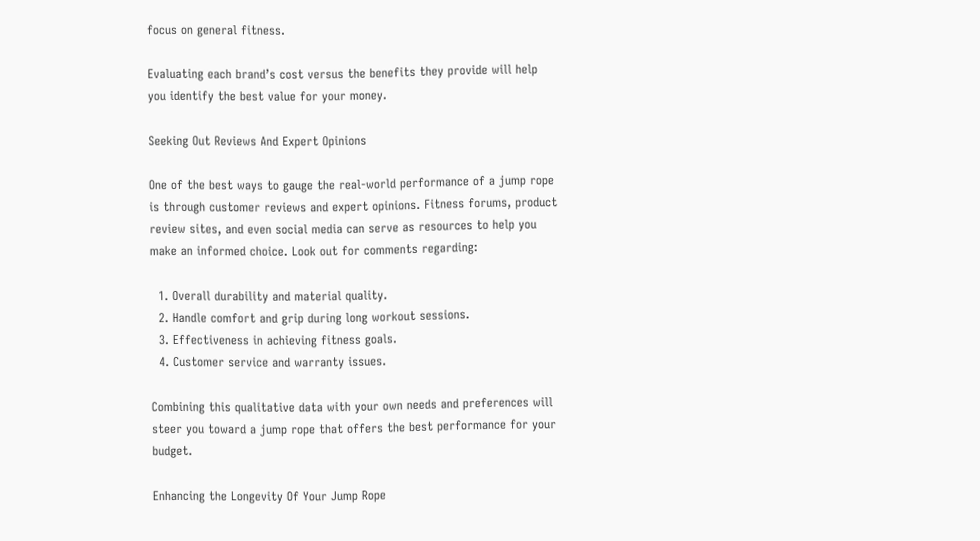focus on general fitness.

Evaluating each brand’s cost versus the benefits they provide will help you identify the best value for your money.

Seeking Out Reviews And Expert Opinions

One of the best ways to gauge the real-world performance of a jump rope is through customer reviews and expert opinions. Fitness forums, product review sites, and even social media can serve as resources to help you make an informed choice. Look out for comments regarding:

  1. Overall durability and material quality.
  2. Handle comfort and grip during long workout sessions.
  3. Effectiveness in achieving fitness goals.
  4. Customer service and warranty issues.

Combining this qualitative data with your own needs and preferences will steer you toward a jump rope that offers the best performance for your budget.

Enhancing the Longevity Of Your Jump Rope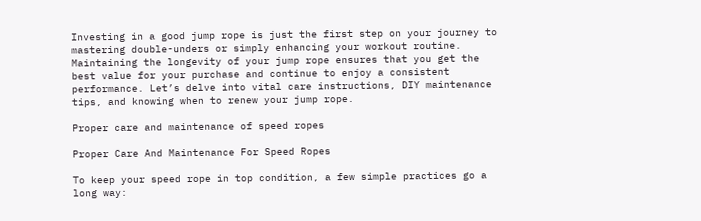Investing in a good jump rope is just the first step on your journey to mastering double-unders or simply enhancing your workout routine. Maintaining the longevity of your jump rope ensures that you get the best value for your purchase and continue to enjoy a consistent performance. Let’s delve into vital care instructions, DIY maintenance tips, and knowing when to renew your jump rope.

Proper care and maintenance of speed ropes

Proper Care And Maintenance For Speed Ropes

To keep your speed rope in top condition, a few simple practices go a long way: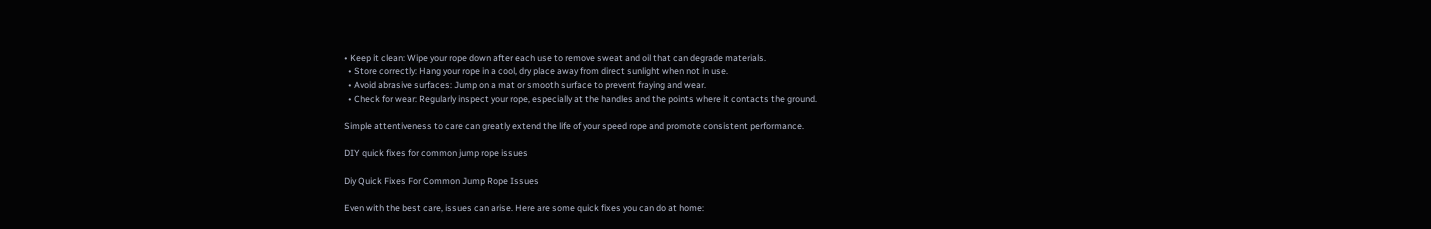• Keep it clean: Wipe your rope down after each use to remove sweat and oil that can degrade materials.
  • Store correctly: Hang your rope in a cool, dry place away from direct sunlight when not in use.
  • Avoid abrasive surfaces: Jump on a mat or smooth surface to prevent fraying and wear.
  • Check for wear: Regularly inspect your rope, especially at the handles and the points where it contacts the ground.

Simple attentiveness to care can greatly extend the life of your speed rope and promote consistent performance.

DIY quick fixes for common jump rope issues

Diy Quick Fixes For Common Jump Rope Issues

Even with the best care, issues can arise. Here are some quick fixes you can do at home: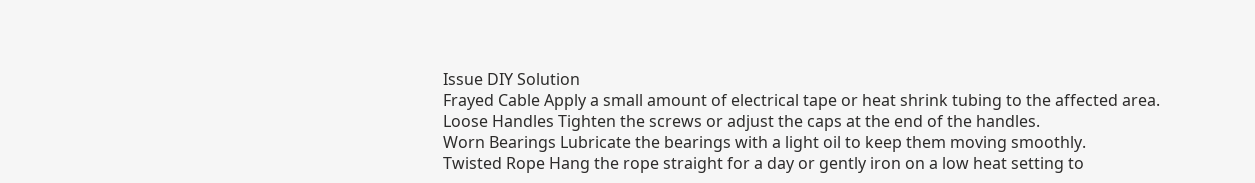Issue DIY Solution
Frayed Cable Apply a small amount of electrical tape or heat shrink tubing to the affected area.
Loose Handles Tighten the screws or adjust the caps at the end of the handles.
Worn Bearings Lubricate the bearings with a light oil to keep them moving smoothly.
Twisted Rope Hang the rope straight for a day or gently iron on a low heat setting to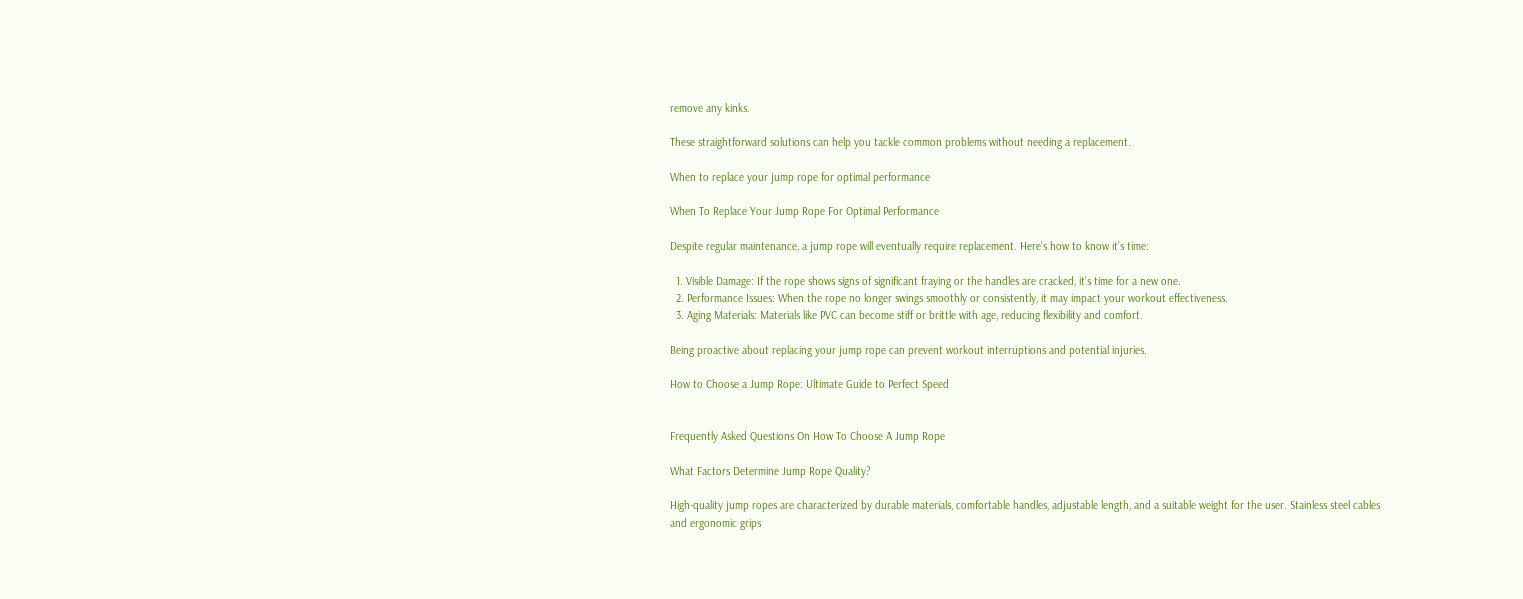remove any kinks.

These straightforward solutions can help you tackle common problems without needing a replacement.

When to replace your jump rope for optimal performance

When To Replace Your Jump Rope For Optimal Performance

Despite regular maintenance, a jump rope will eventually require replacement. Here’s how to know it’s time:

  1. Visible Damage: If the rope shows signs of significant fraying or the handles are cracked, it’s time for a new one.
  2. Performance Issues: When the rope no longer swings smoothly or consistently, it may impact your workout effectiveness.
  3. Aging Materials: Materials like PVC can become stiff or brittle with age, reducing flexibility and comfort.

Being proactive about replacing your jump rope can prevent workout interruptions and potential injuries.

How to Choose a Jump Rope: Ultimate Guide to Perfect Speed


Frequently Asked Questions On How To Choose A Jump Rope

What Factors Determine Jump Rope Quality?

High-quality jump ropes are characterized by durable materials, comfortable handles, adjustable length, and a suitable weight for the user. Stainless steel cables and ergonomic grips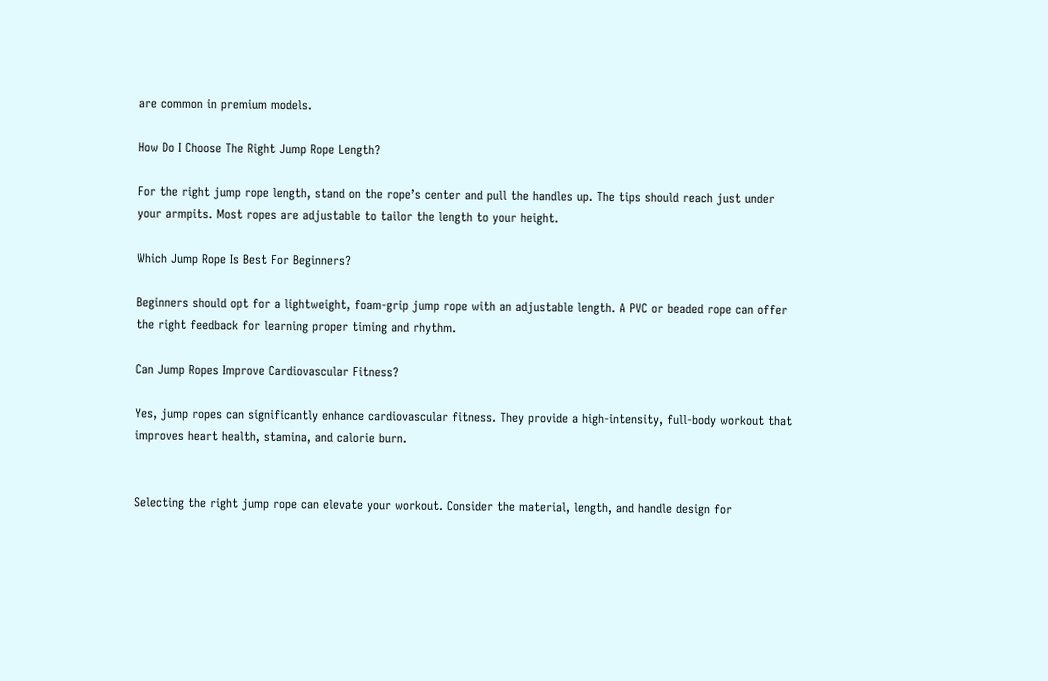are common in premium models.

How Do I Choose The Right Jump Rope Length?

For the right jump rope length, stand on the rope’s center and pull the handles up. The tips should reach just under your armpits. Most ropes are adjustable to tailor the length to your height.

Which Jump Rope Is Best For Beginners?

Beginners should opt for a lightweight, foam-grip jump rope with an adjustable length. A PVC or beaded rope can offer the right feedback for learning proper timing and rhythm.

Can Jump Ropes Improve Cardiovascular Fitness?

Yes, jump ropes can significantly enhance cardiovascular fitness. They provide a high-intensity, full-body workout that improves heart health, stamina, and calorie burn.


Selecting the right jump rope can elevate your workout. Consider the material, length, and handle design for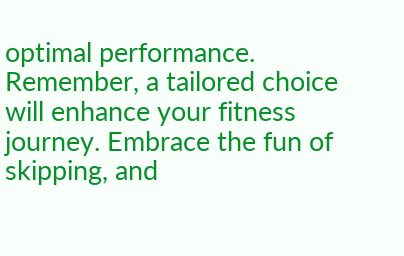optimal performance. Remember, a tailored choice will enhance your fitness journey. Embrace the fun of skipping, and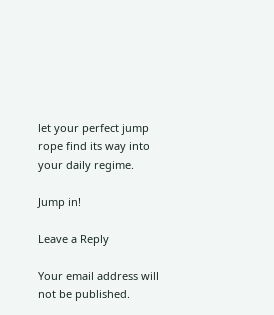let your perfect jump rope find its way into your daily regime.

Jump in!

Leave a Reply

Your email address will not be published.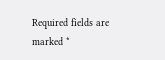Required fields are marked *